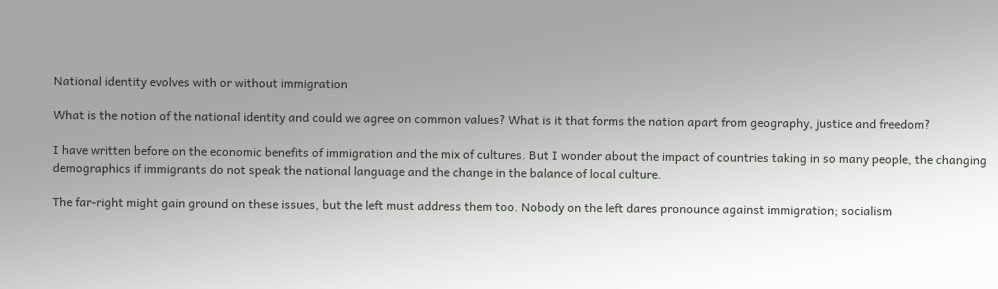National identity evolves with or without immigration

What is the notion of the national identity and could we agree on common values? What is it that forms the nation apart from geography, justice and freedom?

I have written before on the economic benefits of immigration and the mix of cultures. But I wonder about the impact of countries taking in so many people, the changing demographics if immigrants do not speak the national language and the change in the balance of local culture.

The far-right might gain ground on these issues, but the left must address them too. Nobody on the left dares pronounce against immigration; socialism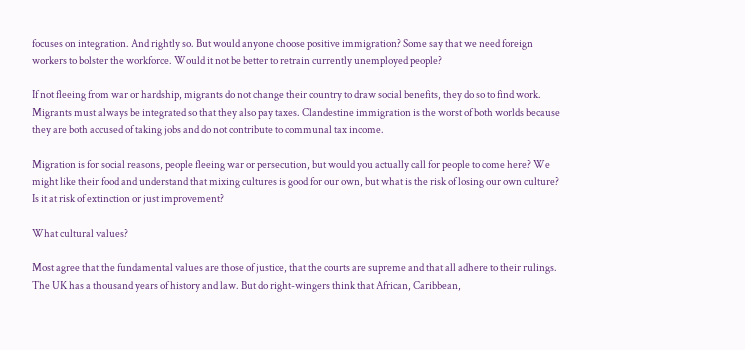focuses on integration. And rightly so. But would anyone choose positive immigration? Some say that we need foreign workers to bolster the workforce. Would it not be better to retrain currently unemployed people?

If not fleeing from war or hardship, migrants do not change their country to draw social benefits, they do so to find work. Migrants must always be integrated so that they also pay taxes. Clandestine immigration is the worst of both worlds because they are both accused of taking jobs and do not contribute to communal tax income.

Migration is for social reasons, people fleeing war or persecution, but would you actually call for people to come here? We might like their food and understand that mixing cultures is good for our own, but what is the risk of losing our own culture? Is it at risk of extinction or just improvement?

What cultural values?

Most agree that the fundamental values are those of justice, that the courts are supreme and that all adhere to their rulings. The UK has a thousand years of history and law. But do right-wingers think that African, Caribbean,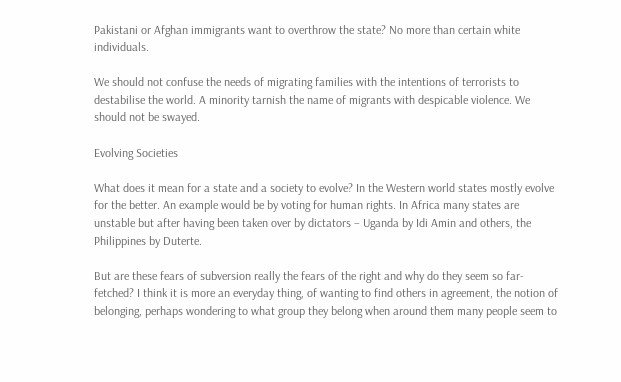Pakistani or Afghan immigrants want to overthrow the state? No more than certain white individuals.

We should not confuse the needs of migrating families with the intentions of terrorists to destabilise the world. A minority tarnish the name of migrants with despicable violence. We should not be swayed.

Evolving Societies

What does it mean for a state and a society to evolve? In the Western world states mostly evolve for the better. An example would be by voting for human rights. In Africa many states are unstable but after having been taken over by dictators – Uganda by Idi Amin and others, the Philippines by Duterte.

But are these fears of subversion really the fears of the right and why do they seem so far-fetched? I think it is more an everyday thing, of wanting to find others in agreement, the notion of belonging, perhaps wondering to what group they belong when around them many people seem to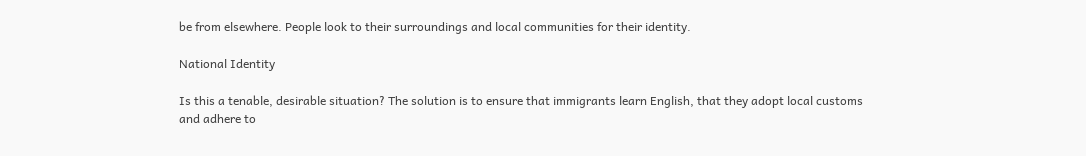be from elsewhere. People look to their surroundings and local communities for their identity.

National Identity

Is this a tenable, desirable situation? The solution is to ensure that immigrants learn English, that they adopt local customs and adhere to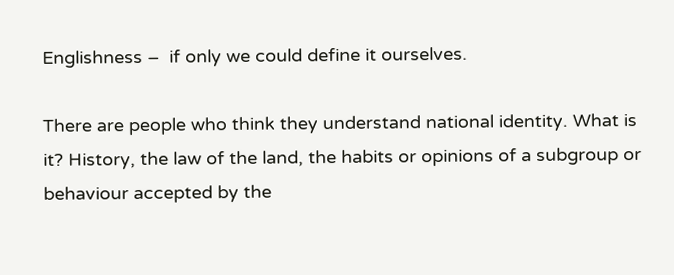Englishness –  if only we could define it ourselves.

There are people who think they understand national identity. What is it? History, the law of the land, the habits or opinions of a subgroup or behaviour accepted by the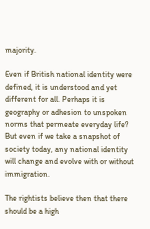majority.

Even if British national identity were defined, it is understood and yet different for all. Perhaps it is geography or adhesion to unspoken norms that permeate everyday life? But even if we take a snapshot of society today, any national identity will change and evolve with or without immigration.

The rightists believe then that there should be a high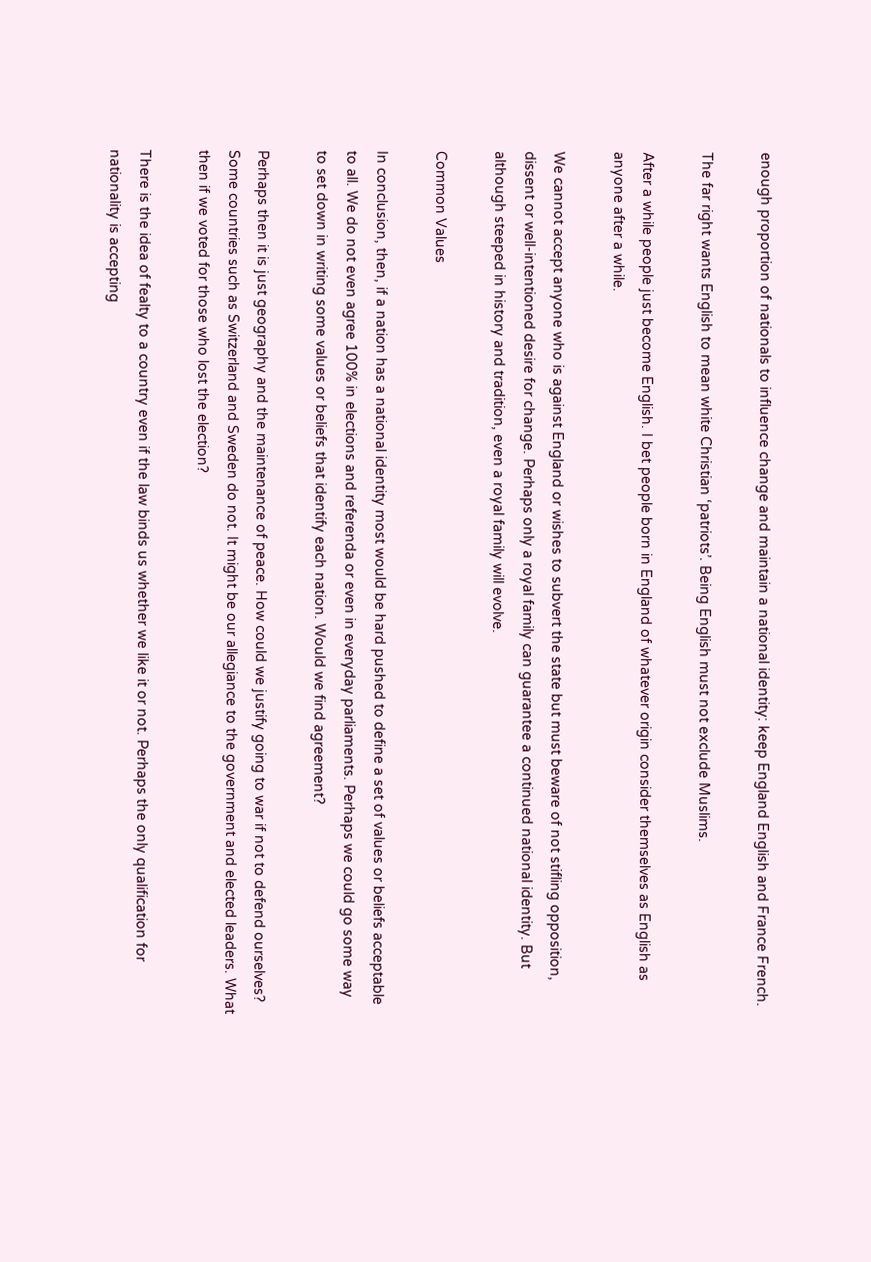enough proportion of nationals to influence change and maintain a national identity: keep England English and France French.

The far right wants English to mean white Christian ‘patriots’. Being English must not exclude Muslims.

After a while people just become English. I bet people born in England of whatever origin consider themselves as English as anyone after a while.

We cannot accept anyone who is against England or wishes to subvert the state but must beware of not stifling opposition, dissent or well-intentioned desire for change. Perhaps only a royal family can guarantee a continued national identity. But although steeped in history and tradition, even a royal family will evolve.

Common Values

In conclusion, then, if a nation has a national identity most would be hard pushed to define a set of values or beliefs acceptable to all. We do not even agree 100% in elections and referenda or even in everyday parliaments. Perhaps we could go some way to set down in writing some values or beliefs that identify each nation. Would we find agreement?

Perhaps then it is just geography and the maintenance of peace. How could we justify going to war if not to defend ourselves? Some countries such as Switzerland and Sweden do not. It might be our allegiance to the government and elected leaders. What then if we voted for those who lost the election?

There is the idea of fealty to a country even if the law binds us whether we like it or not. Perhaps the only qualification for nationality is accepting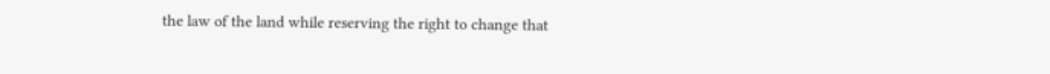the law of the land while reserving the right to change that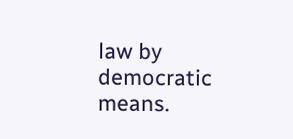law by democratic means.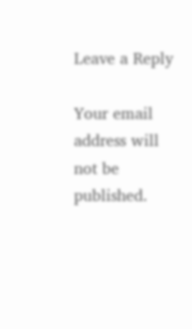Leave a Reply

Your email address will not be published.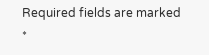Required fields are marked *